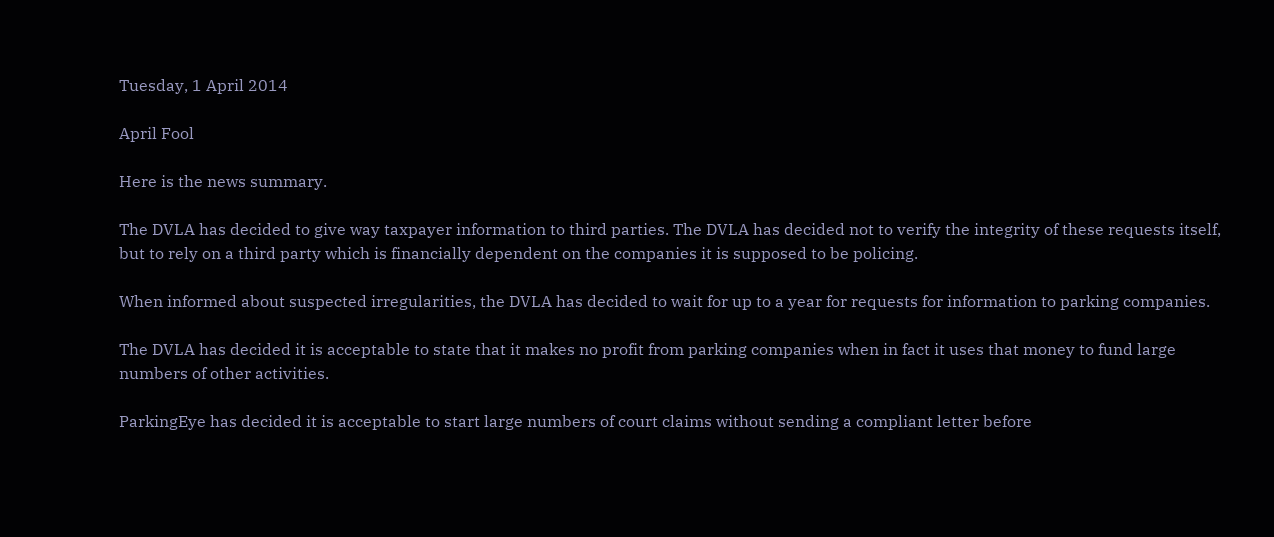Tuesday, 1 April 2014

April Fool

Here is the news summary.

The DVLA has decided to give way taxpayer information to third parties. The DVLA has decided not to verify the integrity of these requests itself, but to rely on a third party which is financially dependent on the companies it is supposed to be policing.

When informed about suspected irregularities, the DVLA has decided to wait for up to a year for requests for information to parking companies.

The DVLA has decided it is acceptable to state that it makes no profit from parking companies when in fact it uses that money to fund large numbers of other activities.

ParkingEye has decided it is acceptable to start large numbers of court claims without sending a compliant letter before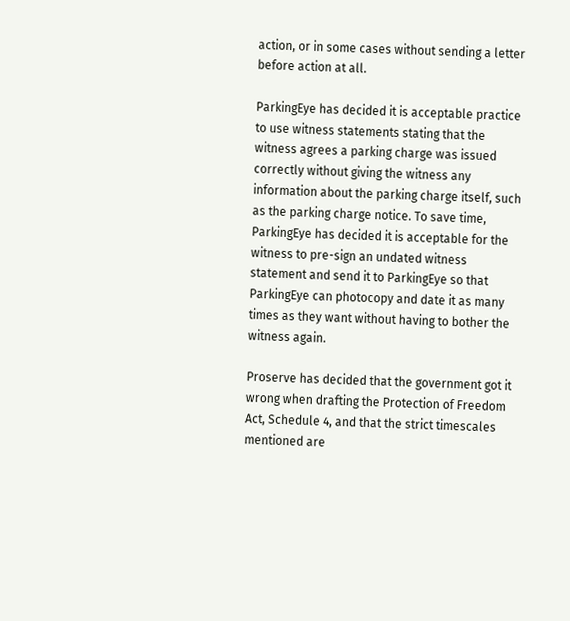action, or in some cases without sending a letter before action at all.

ParkingEye has decided it is acceptable practice to use witness statements stating that the witness agrees a parking charge was issued correctly without giving the witness any information about the parking charge itself, such as the parking charge notice. To save time, ParkingEye has decided it is acceptable for the witness to pre-sign an undated witness statement and send it to ParkingEye so that ParkingEye can photocopy and date it as many times as they want without having to bother the witness again.

Proserve has decided that the government got it wrong when drafting the Protection of Freedom Act, Schedule 4, and that the strict timescales mentioned are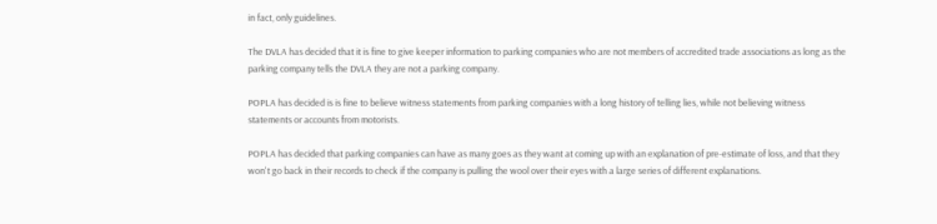in fact, only guidelines.

The DVLA has decided that it is fine to give keeper information to parking companies who are not members of accredited trade associations as long as the parking company tells the DVLA they are not a parking company.

POPLA has decided is is fine to believe witness statements from parking companies with a long history of telling lies, while not believing witness statements or accounts from motorists.

POPLA has decided that parking companies can have as many goes as they want at coming up with an explanation of pre-estimate of loss, and that they won't go back in their records to check if the company is pulling the wool over their eyes with a large series of different explanations.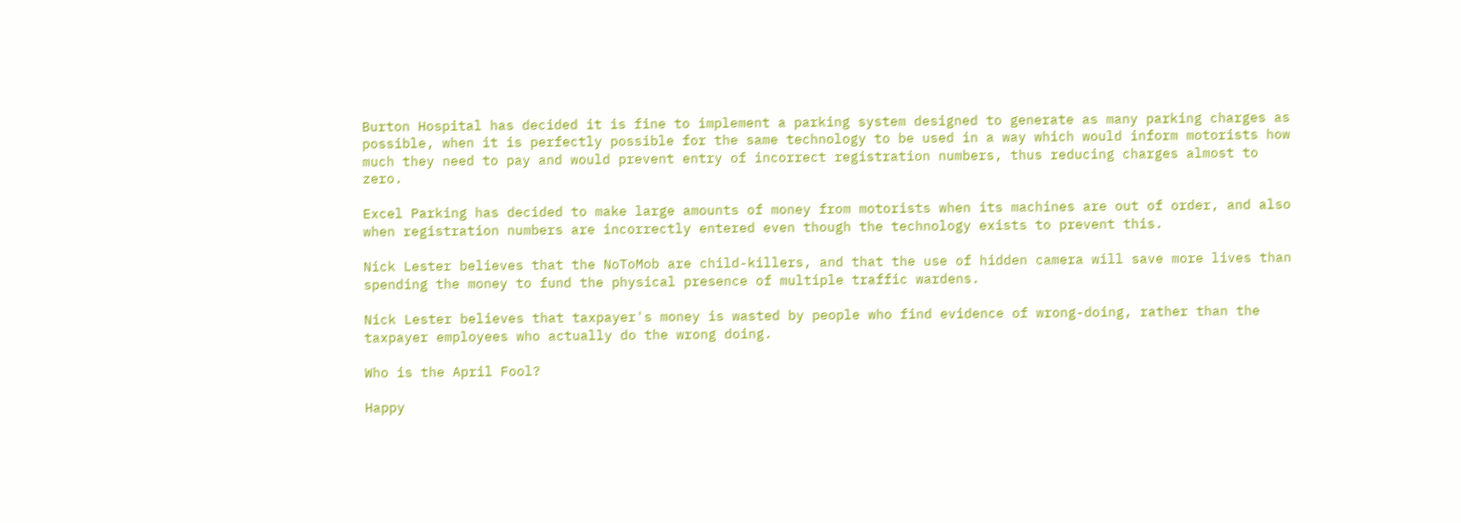Burton Hospital has decided it is fine to implement a parking system designed to generate as many parking charges as possible, when it is perfectly possible for the same technology to be used in a way which would inform motorists how much they need to pay and would prevent entry of incorrect registration numbers, thus reducing charges almost to zero.

Excel Parking has decided to make large amounts of money from motorists when its machines are out of order, and also when registration numbers are incorrectly entered even though the technology exists to prevent this.

Nick Lester believes that the NoToMob are child-killers, and that the use of hidden camera will save more lives than spending the money to fund the physical presence of multiple traffic wardens.

Nick Lester believes that taxpayer's money is wasted by people who find evidence of wrong-doing, rather than the taxpayer employees who actually do the wrong doing.

Who is the April Fool?

Happy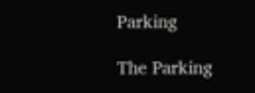Parking

The Parking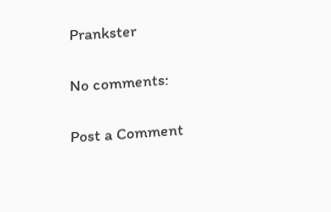Prankster

No comments:

Post a Comment